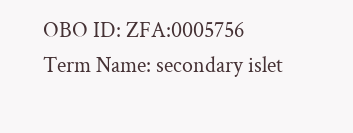OBO ID: ZFA:0005756
Term Name: secondary islet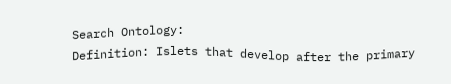Search Ontology:
Definition: Islets that develop after the primary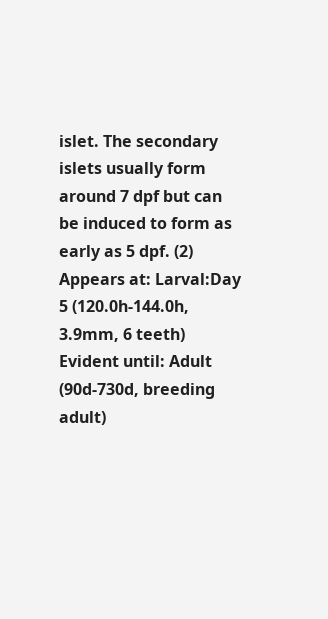islet. The secondary islets usually form around 7 dpf but can be induced to form as early as 5 dpf. (2)
Appears at: Larval:Day 5 (120.0h-144.0h, 3.9mm, 6 teeth)
Evident until: Adult (90d-730d, breeding adult)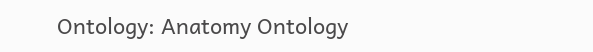Ontology: Anatomy Ontology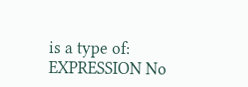is a type of:
EXPRESSION No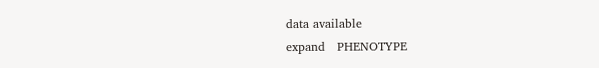data available
expand   PHENOTYPE